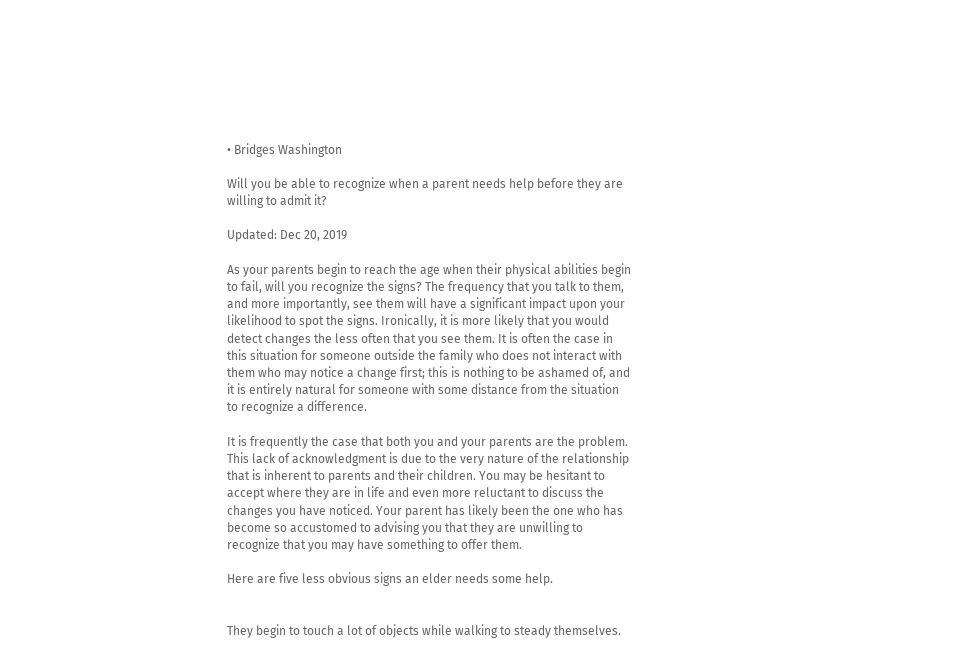• Bridges Washington

Will you be able to recognize when a parent needs help before they are willing to admit it?

Updated: Dec 20, 2019

As your parents begin to reach the age when their physical abilities begin to fail, will you recognize the signs? The frequency that you talk to them, and more importantly, see them will have a significant impact upon your likelihood to spot the signs. Ironically, it is more likely that you would detect changes the less often that you see them. It is often the case in this situation for someone outside the family who does not interact with them who may notice a change first; this is nothing to be ashamed of, and it is entirely natural for someone with some distance from the situation to recognize a difference.

It is frequently the case that both you and your parents are the problem. This lack of acknowledgment is due to the very nature of the relationship that is inherent to parents and their children. You may be hesitant to accept where they are in life and even more reluctant to discuss the changes you have noticed. Your parent has likely been the one who has become so accustomed to advising you that they are unwilling to recognize that you may have something to offer them.

Here are five less obvious signs an elder needs some help.


They begin to touch a lot of objects while walking to steady themselves.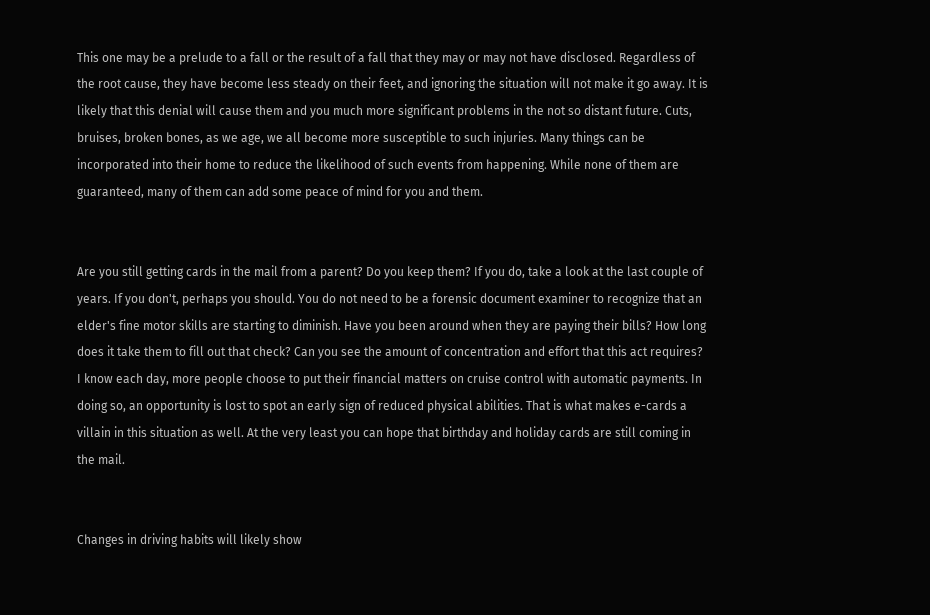This one may be a prelude to a fall or the result of a fall that they may or may not have disclosed. Regardless of the root cause, they have become less steady on their feet, and ignoring the situation will not make it go away. It is likely that this denial will cause them and you much more significant problems in the not so distant future. Cuts, bruises, broken bones, as we age, we all become more susceptible to such injuries. Many things can be incorporated into their home to reduce the likelihood of such events from happening. While none of them are guaranteed, many of them can add some peace of mind for you and them.


Are you still getting cards in the mail from a parent? Do you keep them? If you do, take a look at the last couple of years. If you don't, perhaps you should. You do not need to be a forensic document examiner to recognize that an elder's fine motor skills are starting to diminish. Have you been around when they are paying their bills? How long does it take them to fill out that check? Can you see the amount of concentration and effort that this act requires? I know each day, more people choose to put their financial matters on cruise control with automatic payments. In doing so, an opportunity is lost to spot an early sign of reduced physical abilities. That is what makes e-cards a villain in this situation as well. At the very least you can hope that birthday and holiday cards are still coming in the mail.


Changes in driving habits will likely show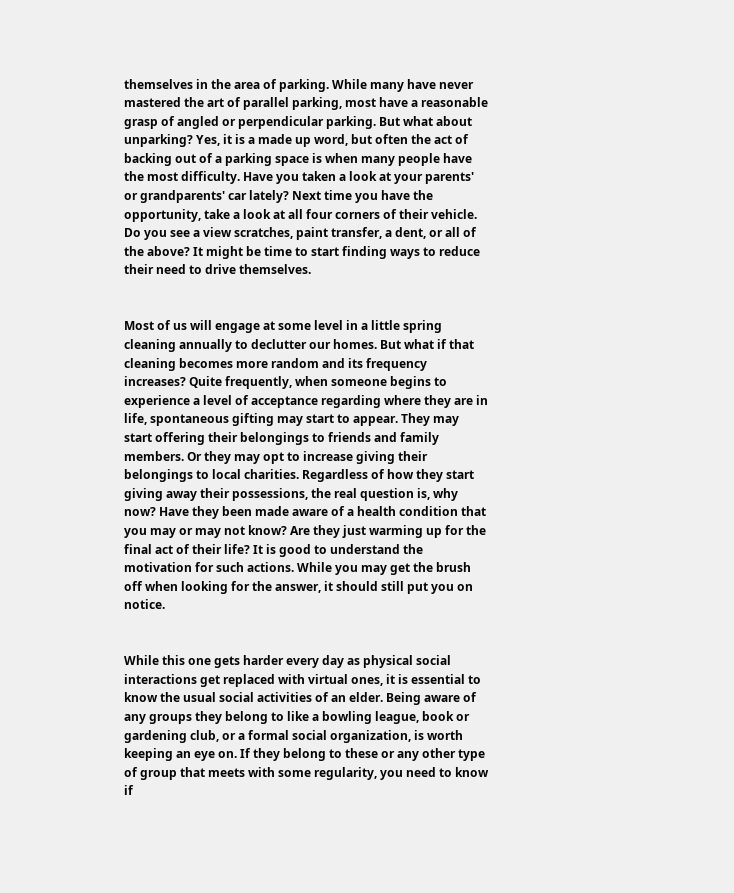themselves in the area of parking. While many have never mastered the art of parallel parking, most have a reasonable grasp of angled or perpendicular parking. But what about unparking? Yes, it is a made up word, but often the act of backing out of a parking space is when many people have the most difficulty. Have you taken a look at your parents' or grandparents' car lately? Next time you have the opportunity, take a look at all four corners of their vehicle. Do you see a view scratches, paint transfer, a dent, or all of the above? It might be time to start finding ways to reduce their need to drive themselves.


Most of us will engage at some level in a little spring cleaning annually to declutter our homes. But what if that cleaning becomes more random and its frequency increases? Quite frequently, when someone begins to experience a level of acceptance regarding where they are in life, spontaneous gifting may start to appear. They may start offering their belongings to friends and family members. Or they may opt to increase giving their belongings to local charities. Regardless of how they start giving away their possessions, the real question is, why now? Have they been made aware of a health condition that you may or may not know? Are they just warming up for the final act of their life? It is good to understand the motivation for such actions. While you may get the brush off when looking for the answer, it should still put you on notice.


While this one gets harder every day as physical social interactions get replaced with virtual ones, it is essential to know the usual social activities of an elder. Being aware of any groups they belong to like a bowling league, book or gardening club, or a formal social organization, is worth keeping an eye on. If they belong to these or any other type of group that meets with some regularity, you need to know if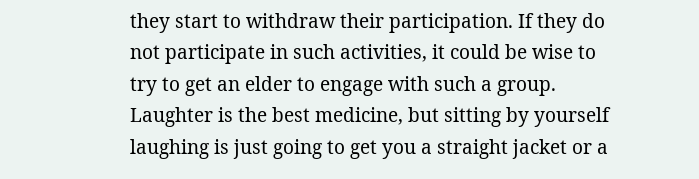they start to withdraw their participation. If they do not participate in such activities, it could be wise to try to get an elder to engage with such a group. Laughter is the best medicine, but sitting by yourself laughing is just going to get you a straight jacket or a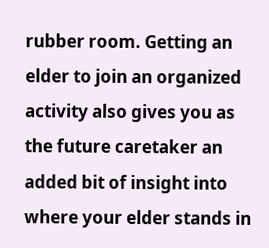rubber room. Getting an elder to join an organized activity also gives you as the future caretaker an added bit of insight into where your elder stands in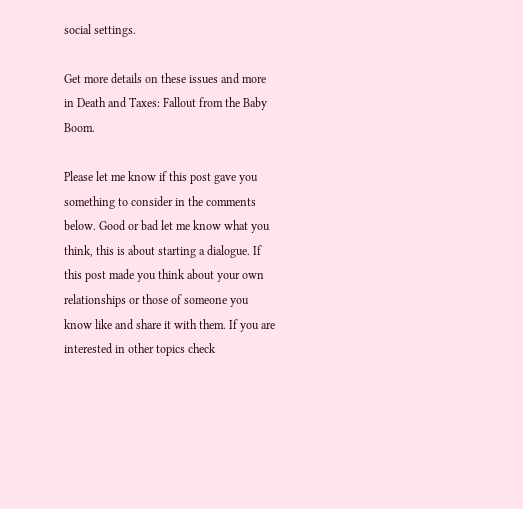social settings.

Get more details on these issues and more in Death and Taxes: Fallout from the Baby Boom.

Please let me know if this post gave you something to consider in the comments below. Good or bad let me know what you think, this is about starting a dialogue. If this post made you think about your own relationships or those of someone you know like and share it with them. If you are interested in other topics check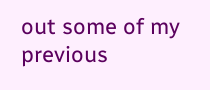out some of my previous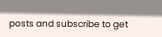posts and subscribe to get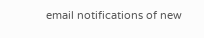email notifications of new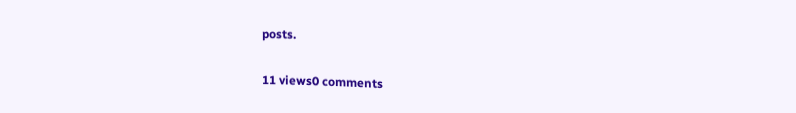posts.

11 views0 comments